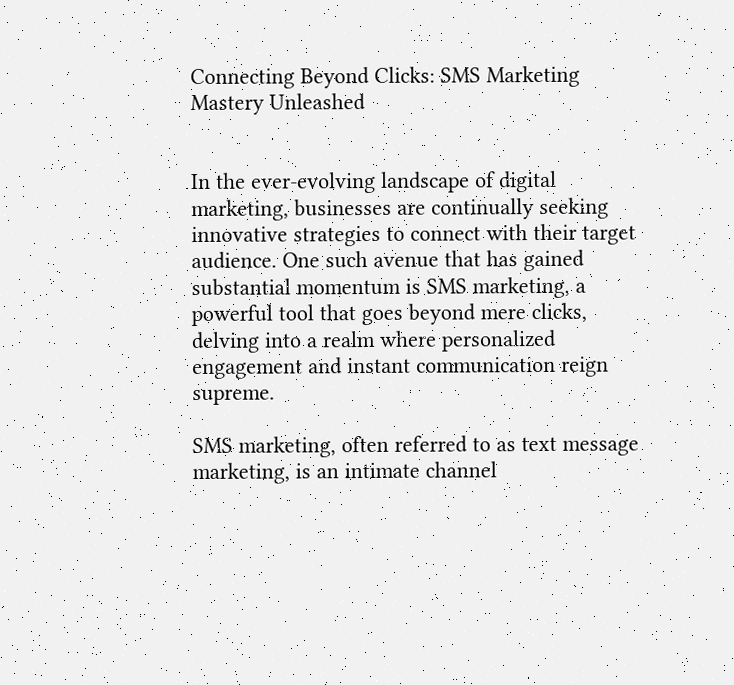Connecting Beyond Clicks: SMS Marketing Mastery Unleashed


In the ever-evolving landscape of digital marketing, businesses are continually seeking innovative strategies to connect with their target audience. One such avenue that has gained substantial momentum is SMS marketing, a powerful tool that goes beyond mere clicks, delving into a realm where personalized engagement and instant communication reign supreme.

SMS marketing, often referred to as text message marketing, is an intimate channel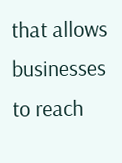that allows businesses to reach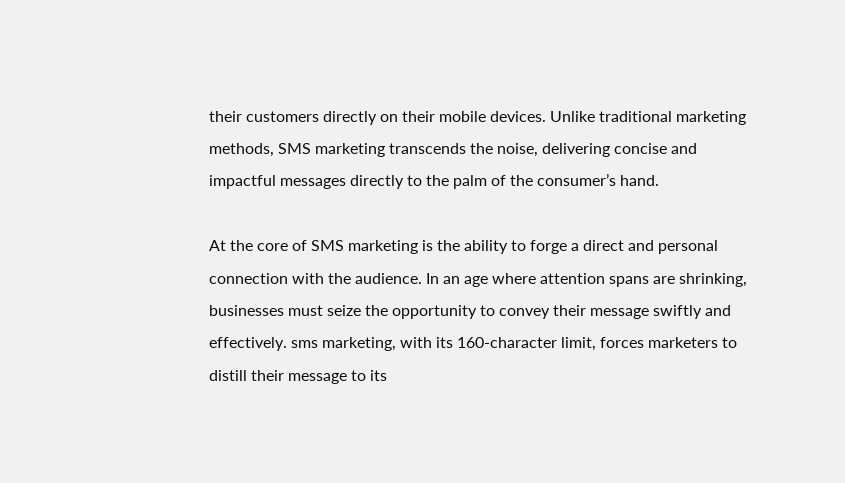their customers directly on their mobile devices. Unlike traditional marketing methods, SMS marketing transcends the noise, delivering concise and impactful messages directly to the palm of the consumer’s hand.

At the core of SMS marketing is the ability to forge a direct and personal connection with the audience. In an age where attention spans are shrinking, businesses must seize the opportunity to convey their message swiftly and effectively. sms marketing, with its 160-character limit, forces marketers to distill their message to its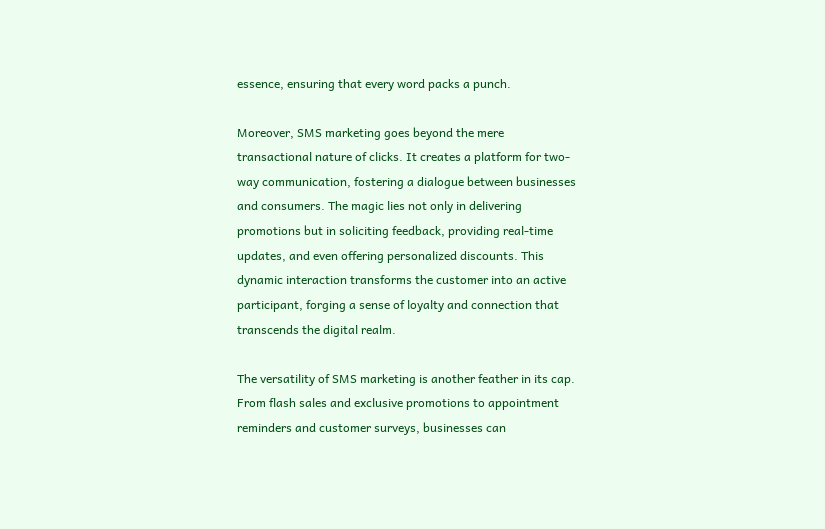essence, ensuring that every word packs a punch.

Moreover, SMS marketing goes beyond the mere transactional nature of clicks. It creates a platform for two-way communication, fostering a dialogue between businesses and consumers. The magic lies not only in delivering promotions but in soliciting feedback, providing real-time updates, and even offering personalized discounts. This dynamic interaction transforms the customer into an active participant, forging a sense of loyalty and connection that transcends the digital realm.

The versatility of SMS marketing is another feather in its cap. From flash sales and exclusive promotions to appointment reminders and customer surveys, businesses can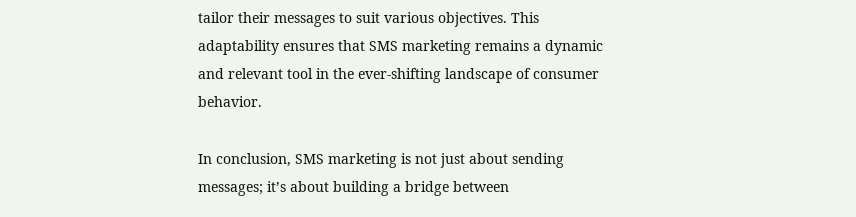tailor their messages to suit various objectives. This adaptability ensures that SMS marketing remains a dynamic and relevant tool in the ever-shifting landscape of consumer behavior.

In conclusion, SMS marketing is not just about sending messages; it’s about building a bridge between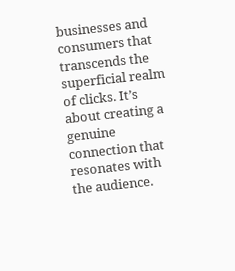businesses and consumers that transcends the superficial realm of clicks. It’s about creating a genuine connection that resonates with the audience.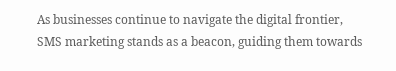As businesses continue to navigate the digital frontier, SMS marketing stands as a beacon, guiding them towards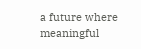a future where meaningful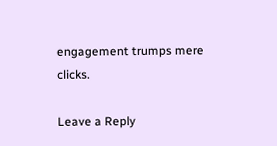engagement trumps mere clicks.

Leave a Reply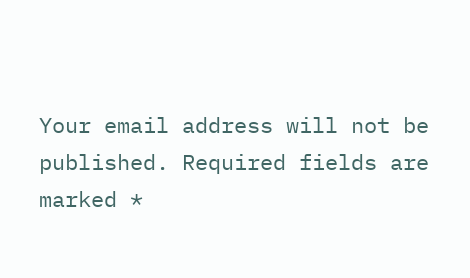Your email address will not be published. Required fields are marked *